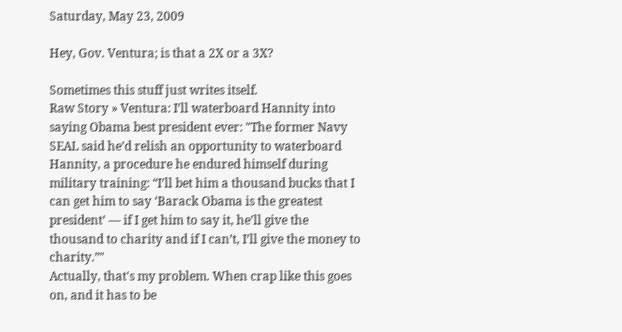Saturday, May 23, 2009

Hey, Gov. Ventura; is that a 2X or a 3X?

Sometimes this stuff just writes itself.
Raw Story » Ventura: I’ll waterboard Hannity into saying Obama best president ever: "The former Navy SEAL said he’d relish an opportunity to waterboard Hannity, a procedure he endured himself during military training: “I’ll bet him a thousand bucks that I can get him to say ‘Barack Obama is the greatest president’ — if I get him to say it, he’ll give the thousand to charity and if I can’t, I’ll give the money to charity.”"
Actually, that's my problem. When crap like this goes on, and it has to be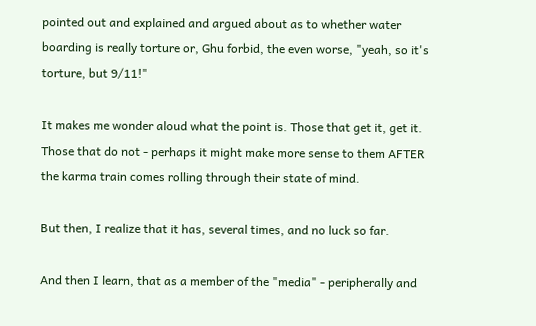pointed out and explained and argued about as to whether water boarding is really torture or, Ghu forbid, the even worse, "yeah, so it's torture, but 9/11!"

It makes me wonder aloud what the point is. Those that get it, get it. Those that do not - perhaps it might make more sense to them AFTER the karma train comes rolling through their state of mind.

But then, I realize that it has, several times, and no luck so far.

And then I learn, that as a member of the "media" - peripherally and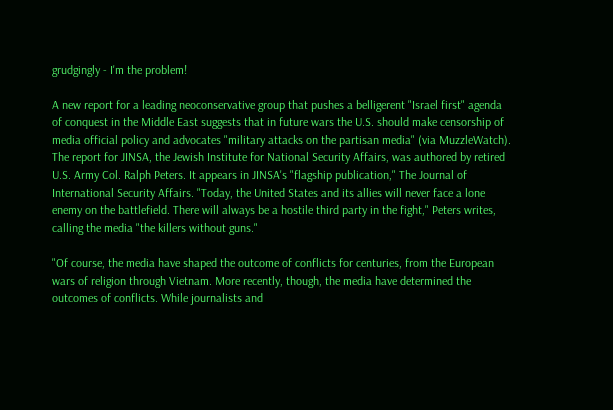grudgingly - I'm the problem!

A new report for a leading neoconservative group that pushes a belligerent "Israel first" agenda of conquest in the Middle East suggests that in future wars the U.S. should make censorship of media official policy and advocates "military attacks on the partisan media" (via MuzzleWatch). The report for JINSA, the Jewish Institute for National Security Affairs, was authored by retired U.S. Army Col. Ralph Peters. It appears in JINSA's "flagship publication," The Journal of International Security Affairs. "Today, the United States and its allies will never face a lone enemy on the battlefield. There will always be a hostile third party in the fight," Peters writes, calling the media "the killers without guns."

"Of course, the media have shaped the outcome of conflicts for centuries, from the European wars of religion through Vietnam. More recently, though, the media have determined the outcomes of conflicts. While journalists and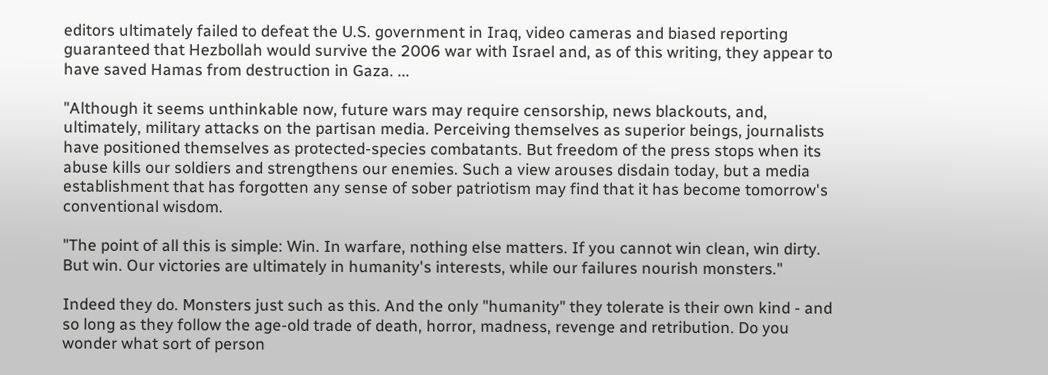editors ultimately failed to defeat the U.S. government in Iraq, video cameras and biased reporting guaranteed that Hezbollah would survive the 2006 war with Israel and, as of this writing, they appear to have saved Hamas from destruction in Gaza. ...

"Although it seems unthinkable now, future wars may require censorship, news blackouts, and, ultimately, military attacks on the partisan media. Perceiving themselves as superior beings, journalists have positioned themselves as protected-species combatants. But freedom of the press stops when its abuse kills our soldiers and strengthens our enemies. Such a view arouses disdain today, but a media establishment that has forgotten any sense of sober patriotism may find that it has become tomorrow's conventional wisdom.

"The point of all this is simple: Win. In warfare, nothing else matters. If you cannot win clean, win dirty. But win. Our victories are ultimately in humanity's interests, while our failures nourish monsters."

Indeed they do. Monsters just such as this. And the only "humanity" they tolerate is their own kind - and so long as they follow the age-old trade of death, horror, madness, revenge and retribution. Do you wonder what sort of person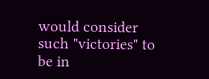would consider such "victories" to be in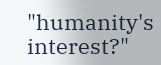"humanity's interest?"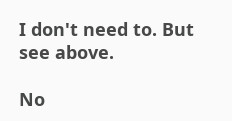I don't need to. But see above.

No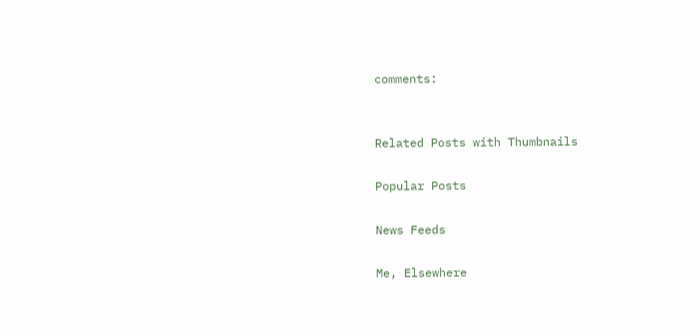comments:


Related Posts with Thumbnails

Popular Posts

News Feeds

Me, Elsewhere